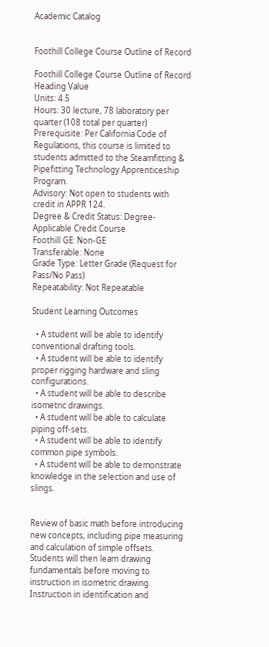Academic Catalog


Foothill College Course Outline of Record

Foothill College Course Outline of Record
Heading Value
Units: 4.5
Hours: 30 lecture, 78 laboratory per quarter (108 total per quarter)
Prerequisite: Per California Code of Regulations, this course is limited to students admitted to the Steamfitting & Pipefitting Technology Apprenticeship Program.
Advisory: Not open to students with credit in APPR 124.
Degree & Credit Status: Degree-Applicable Credit Course
Foothill GE: Non-GE
Transferable: None
Grade Type: Letter Grade (Request for Pass/No Pass)
Repeatability: Not Repeatable

Student Learning Outcomes

  • A student will be able to identify conventional drafting tools.
  • A student will be able to identify proper rigging hardware and sling configurations.
  • A student will be able to describe isometric drawings.
  • A student will be able to calculate piping off-sets.
  • A student will be able to identify common pipe symbols.
  • A student will be able to demonstrate knowledge in the selection and use of slings.


Review of basic math before introducing new concepts, including pipe measuring and calculation of simple offsets. Students will then learn drawing fundamentals before moving to instruction in isometric drawing. Instruction in identification and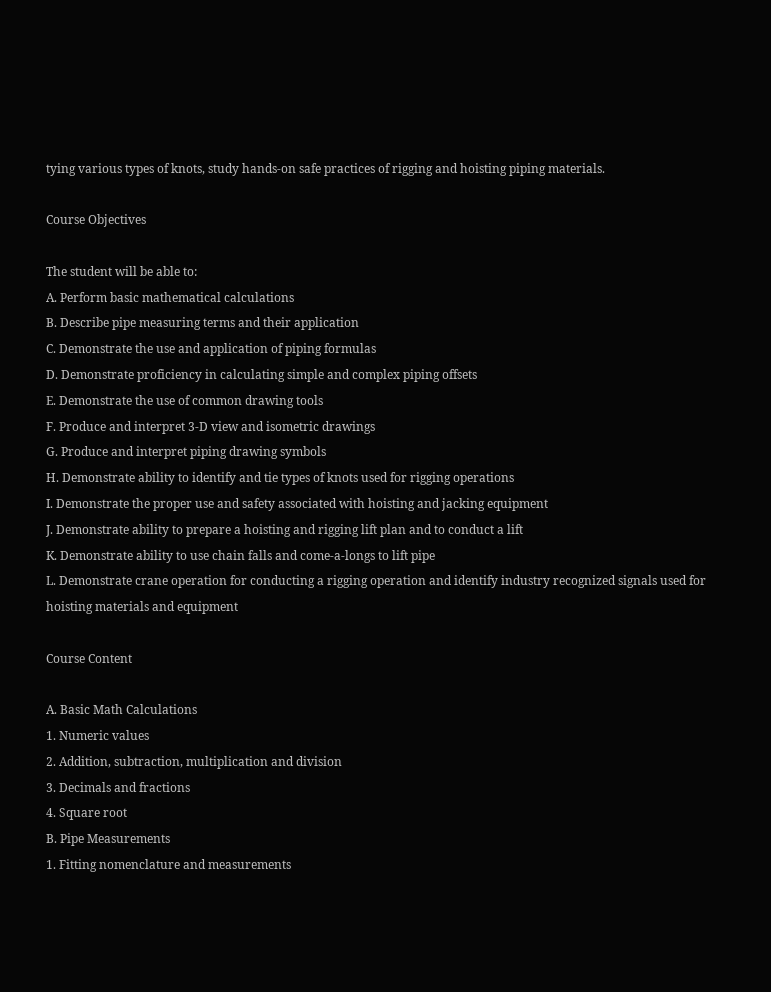tying various types of knots, study hands-on safe practices of rigging and hoisting piping materials.

Course Objectives

The student will be able to:
A. Perform basic mathematical calculations
B. Describe pipe measuring terms and their application
C. Demonstrate the use and application of piping formulas
D. Demonstrate proficiency in calculating simple and complex piping offsets
E. Demonstrate the use of common drawing tools
F. Produce and interpret 3-D view and isometric drawings
G. Produce and interpret piping drawing symbols
H. Demonstrate ability to identify and tie types of knots used for rigging operations
I. Demonstrate the proper use and safety associated with hoisting and jacking equipment
J. Demonstrate ability to prepare a hoisting and rigging lift plan and to conduct a lift
K. Demonstrate ability to use chain falls and come-a-longs to lift pipe
L. Demonstrate crane operation for conducting a rigging operation and identify industry recognized signals used for hoisting materials and equipment

Course Content

A. Basic Math Calculations
1. Numeric values
2. Addition, subtraction, multiplication and division
3. Decimals and fractions
4. Square root
B. Pipe Measurements
1. Fitting nomenclature and measurements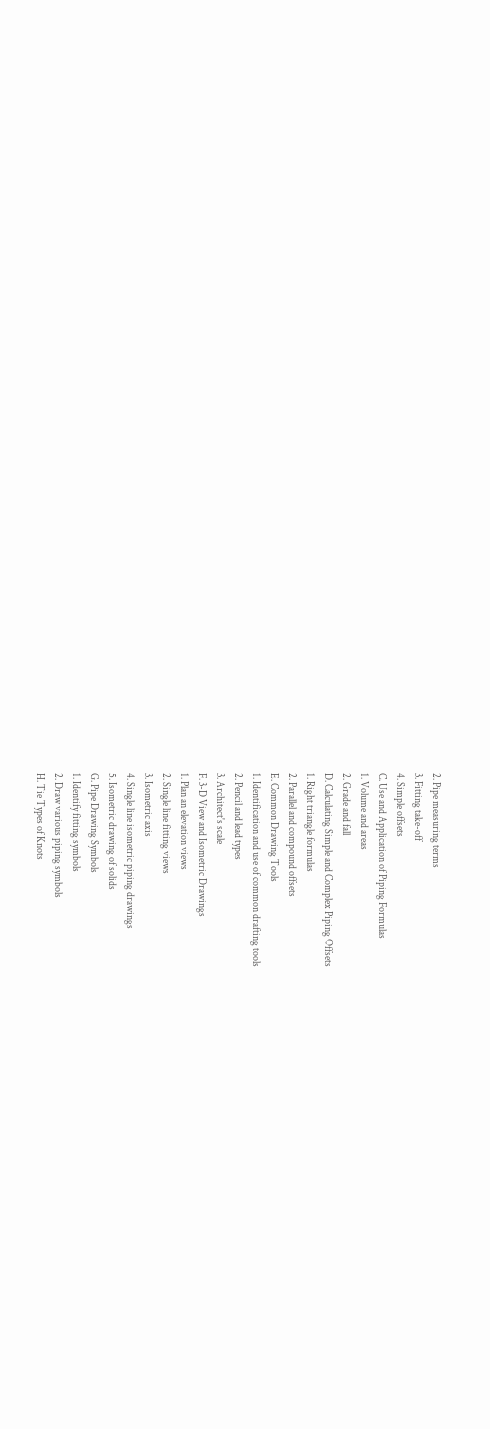2. Pipe measuring terms
3. Fitting take-off
4. Simple offsets
C. Use and Application of Piping Formulas
1. Volume and areas
2. Grade and fall
D. Calculating Simple and Complex Piping Offsets
1. Right triangle formulas
2. Parallel and compound offsets
E. Common Drawing Tools
1. Identification and use of common drafting tools
2. Pencil and lead types
3. Architect's scale
F. 3-D View and Isometric Drawings
1. Plan an elevation views
2. Single line fitting views
3. Isometric axis
4. Single line isometric piping drawings
5. Isometric drawing of solids
G. Pipe Drawing Symbols
1. Identify fitting symbols
2. Draw various piping symbols
H. Tie Types of Knots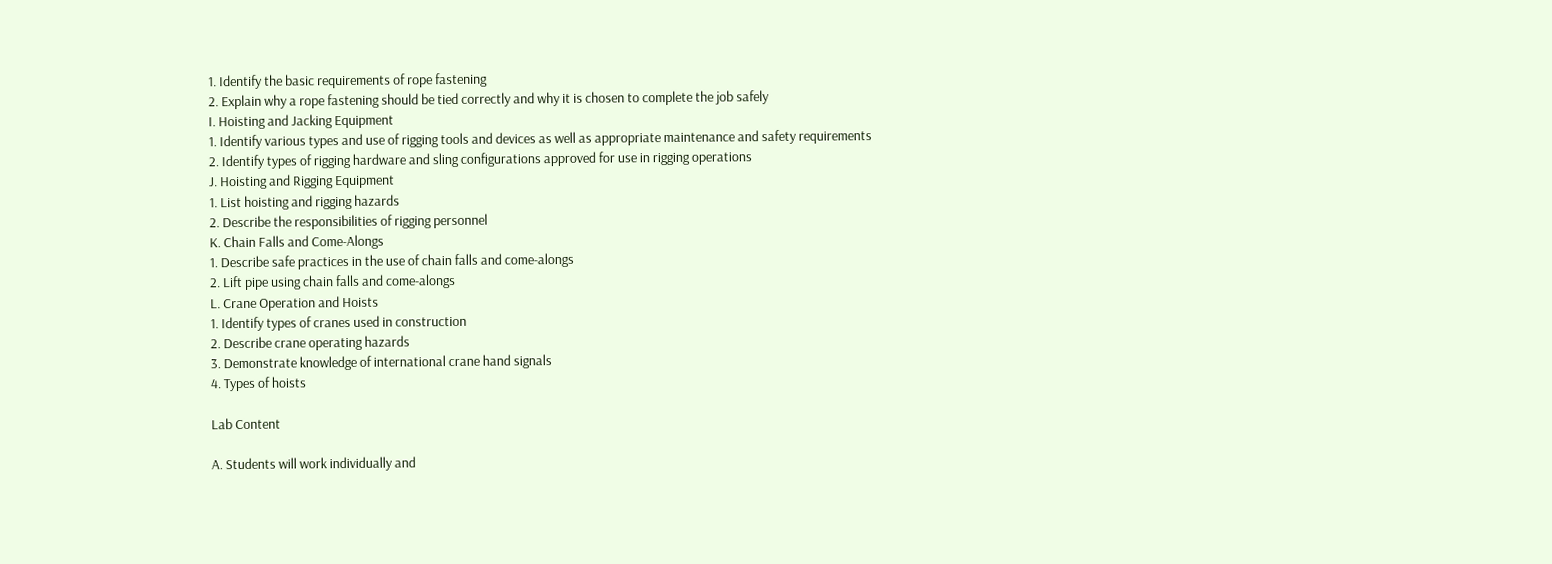1. Identify the basic requirements of rope fastening
2. Explain why a rope fastening should be tied correctly and why it is chosen to complete the job safely
I. Hoisting and Jacking Equipment
1. Identify various types and use of rigging tools and devices as well as appropriate maintenance and safety requirements
2. Identify types of rigging hardware and sling configurations approved for use in rigging operations
J. Hoisting and Rigging Equipment
1. List hoisting and rigging hazards
2. Describe the responsibilities of rigging personnel
K. Chain Falls and Come-Alongs
1. Describe safe practices in the use of chain falls and come-alongs
2. Lift pipe using chain falls and come-alongs
L. Crane Operation and Hoists
1. Identify types of cranes used in construction
2. Describe crane operating hazards
3. Demonstrate knowledge of international crane hand signals
4. Types of hoists

Lab Content

A. Students will work individually and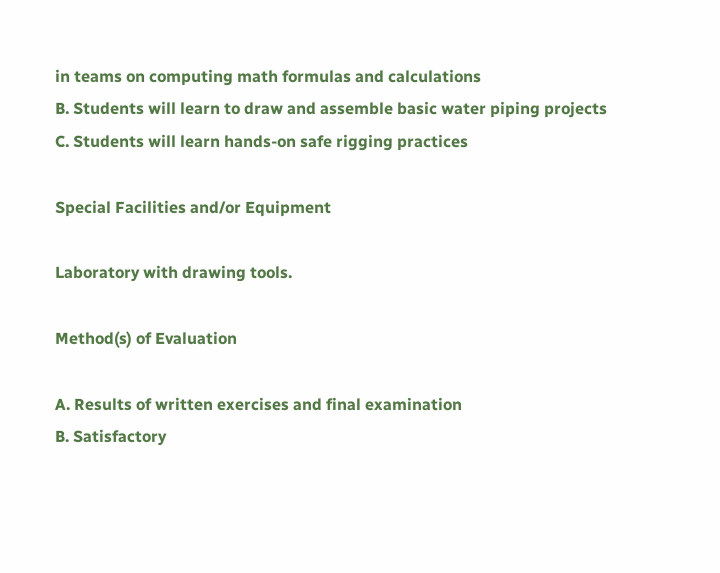in teams on computing math formulas and calculations
B. Students will learn to draw and assemble basic water piping projects
C. Students will learn hands-on safe rigging practices

Special Facilities and/or Equipment

Laboratory with drawing tools.

Method(s) of Evaluation

A. Results of written exercises and final examination
B. Satisfactory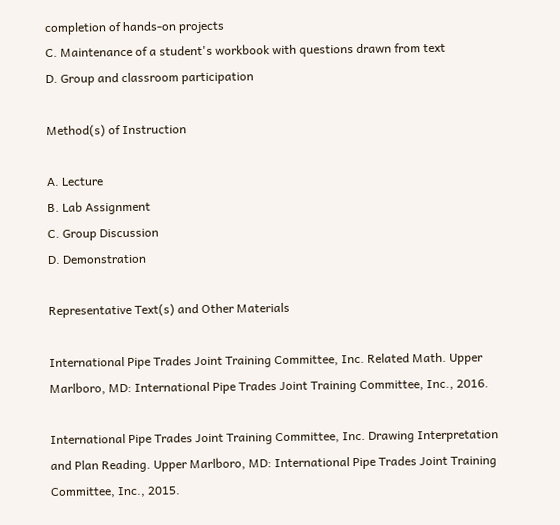completion of hands-on projects
C. Maintenance of a student's workbook with questions drawn from text
D. Group and classroom participation

Method(s) of Instruction

A. Lecture
B. Lab Assignment
C. Group Discussion
D. Demonstration

Representative Text(s) and Other Materials

International Pipe Trades Joint Training Committee, Inc. Related Math. Upper Marlboro, MD: International Pipe Trades Joint Training Committee, Inc., 2016.

International Pipe Trades Joint Training Committee, Inc. Drawing Interpretation and Plan Reading. Upper Marlboro, MD: International Pipe Trades Joint Training Committee, Inc., 2015.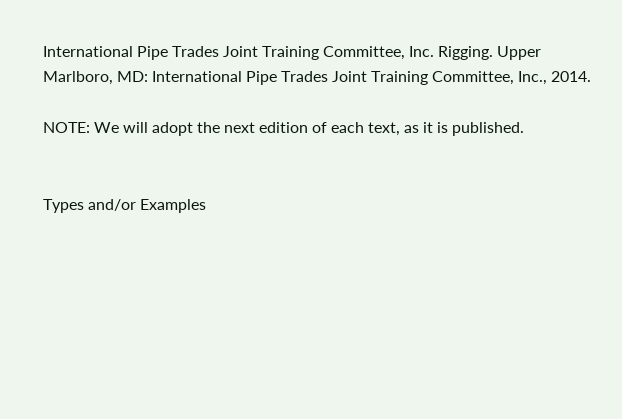International Pipe Trades Joint Training Committee, Inc. Rigging. Upper Marlboro, MD: International Pipe Trades Joint Training Committee, Inc., 2014.

NOTE: We will adopt the next edition of each text, as it is published.


Types and/or Examples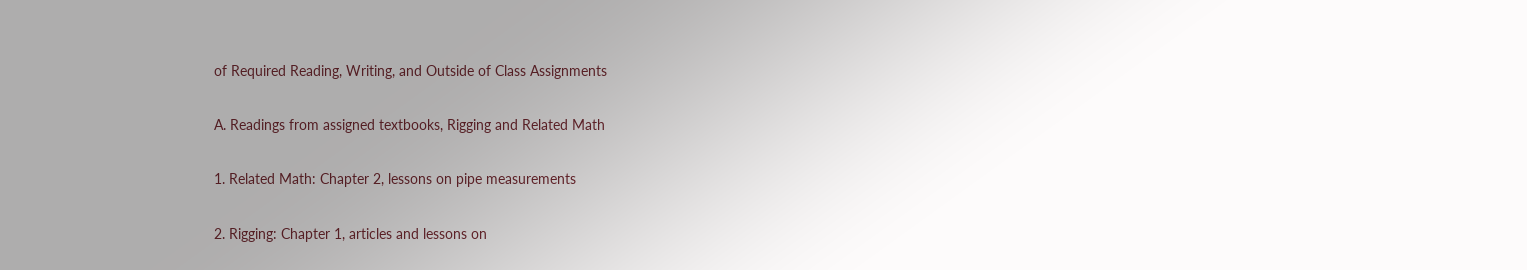of Required Reading, Writing, and Outside of Class Assignments

A. Readings from assigned textbooks, Rigging and Related Math

1. Related Math: Chapter 2, lessons on pipe measurements

2. Rigging: Chapter 1, articles and lessons on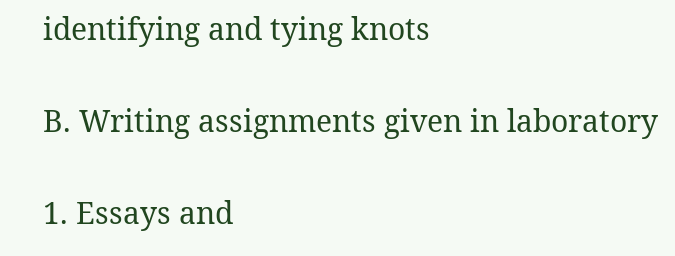identifying and tying knots

B. Writing assignments given in laboratory

1. Essays and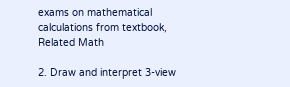exams on mathematical calculations from textbook, Related Math

2. Draw and interpret 3-view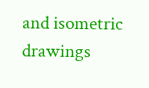and isometric drawings